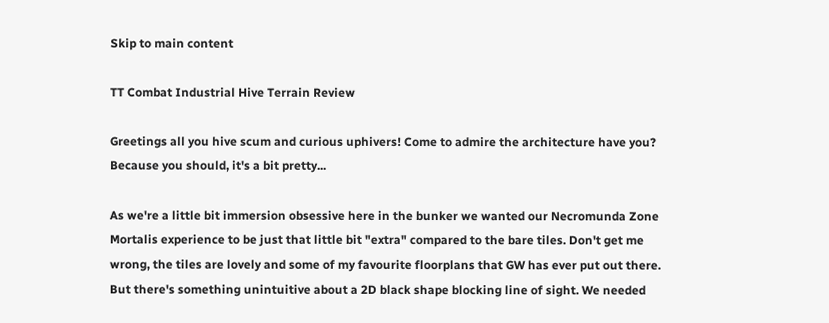Skip to main content

TT Combat Industrial Hive Terrain Review

Greetings all you hive scum and curious uphivers! Come to admire the architecture have you? Because you should, it's a bit pretty...

As we're a little bit immersion obsessive here in the bunker we wanted our Necromunda Zone Mortalis experience to be just that little bit "extra" compared to the bare tiles. Don't get me wrong, the tiles are lovely and some of my favourite floorplans that GW has ever put out there. But there's something unintuitive about a 2D black shape blocking line of sight. We needed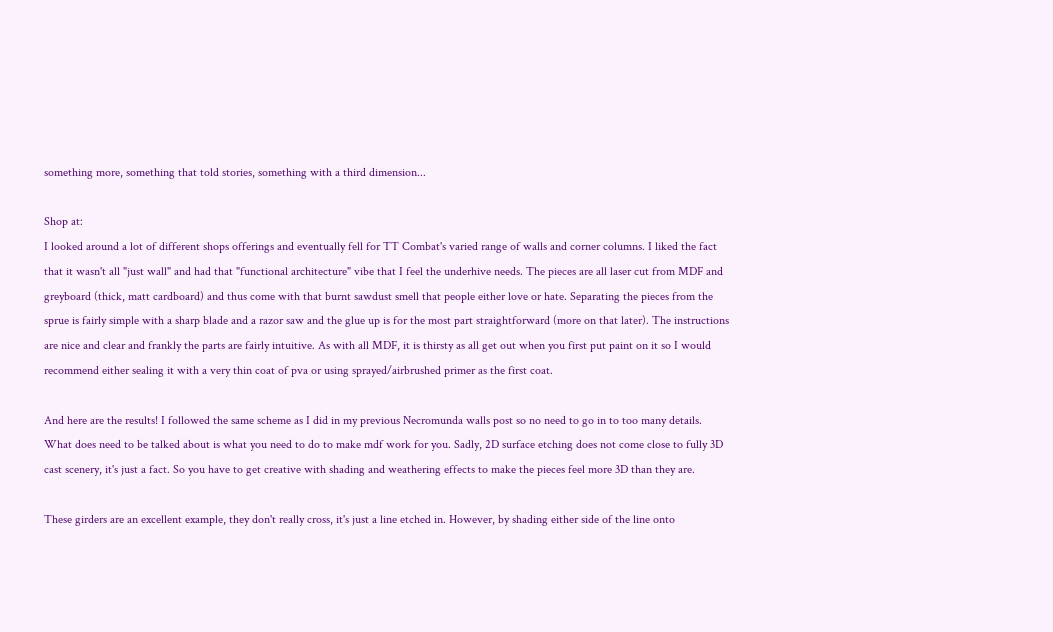something more, something that told stories, something with a third dimension...

Shop at:
I looked around a lot of different shops offerings and eventually fell for TT Combat's varied range of walls and corner columns. I liked the fact that it wasn't all "just wall" and had that "functional architecture" vibe that I feel the underhive needs. The pieces are all laser cut from MDF and greyboard (thick, matt cardboard) and thus come with that burnt sawdust smell that people either love or hate. Separating the pieces from the sprue is fairly simple with a sharp blade and a razor saw and the glue up is for the most part straightforward (more on that later). The instructions are nice and clear and frankly the parts are fairly intuitive. As with all MDF, it is thirsty as all get out when you first put paint on it so I would recommend either sealing it with a very thin coat of pva or using sprayed/airbrushed primer as the first coat.

And here are the results! I followed the same scheme as I did in my previous Necromunda walls post so no need to go in to too many details. What does need to be talked about is what you need to do to make mdf work for you. Sadly, 2D surface etching does not come close to fully 3D cast scenery, it's just a fact. So you have to get creative with shading and weathering effects to make the pieces feel more 3D than they are.

These girders are an excellent example, they don't really cross, it's just a line etched in. However, by shading either side of the line onto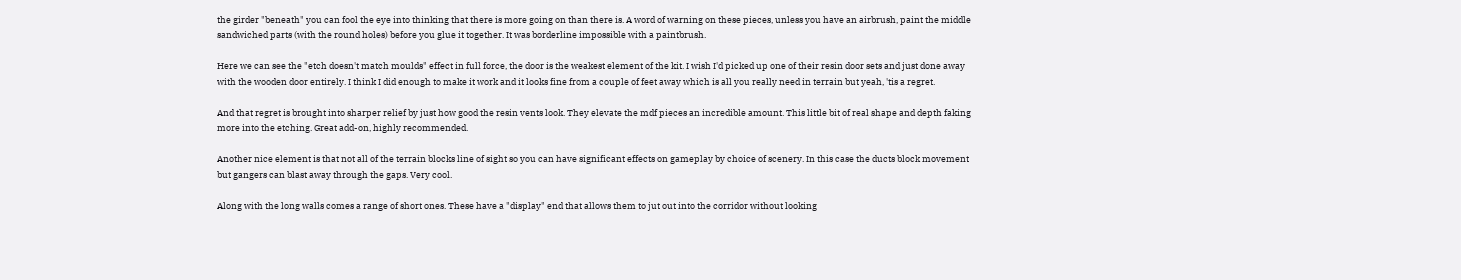the girder "beneath" you can fool the eye into thinking that there is more going on than there is. A word of warning on these pieces, unless you have an airbrush, paint the middle sandwiched parts (with the round holes) before you glue it together. It was borderline impossible with a paintbrush.

Here we can see the "etch doesn't match moulds" effect in full force, the door is the weakest element of the kit. I wish I'd picked up one of their resin door sets and just done away with the wooden door entirely. I think I did enough to make it work and it looks fine from a couple of feet away which is all you really need in terrain but yeah, 'tis a regret.

And that regret is brought into sharper relief by just how good the resin vents look. They elevate the mdf pieces an incredible amount. This little bit of real shape and depth faking more into the etching. Great add-on, highly recommended.

Another nice element is that not all of the terrain blocks line of sight so you can have significant effects on gameplay by choice of scenery. In this case the ducts block movement but gangers can blast away through the gaps. Very cool.

Along with the long walls comes a range of short ones. These have a "display" end that allows them to jut out into the corridor without looking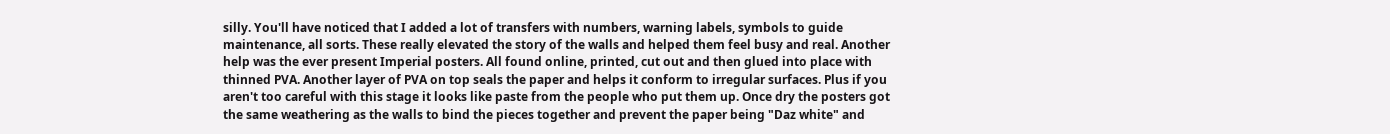silly. You'll have noticed that I added a lot of transfers with numbers, warning labels, symbols to guide maintenance, all sorts. These really elevated the story of the walls and helped them feel busy and real. Another help was the ever present Imperial posters. All found online, printed, cut out and then glued into place with thinned PVA. Another layer of PVA on top seals the paper and helps it conform to irregular surfaces. Plus if you aren't too careful with this stage it looks like paste from the people who put them up. Once dry the posters got the same weathering as the walls to bind the pieces together and prevent the paper being "Daz white" and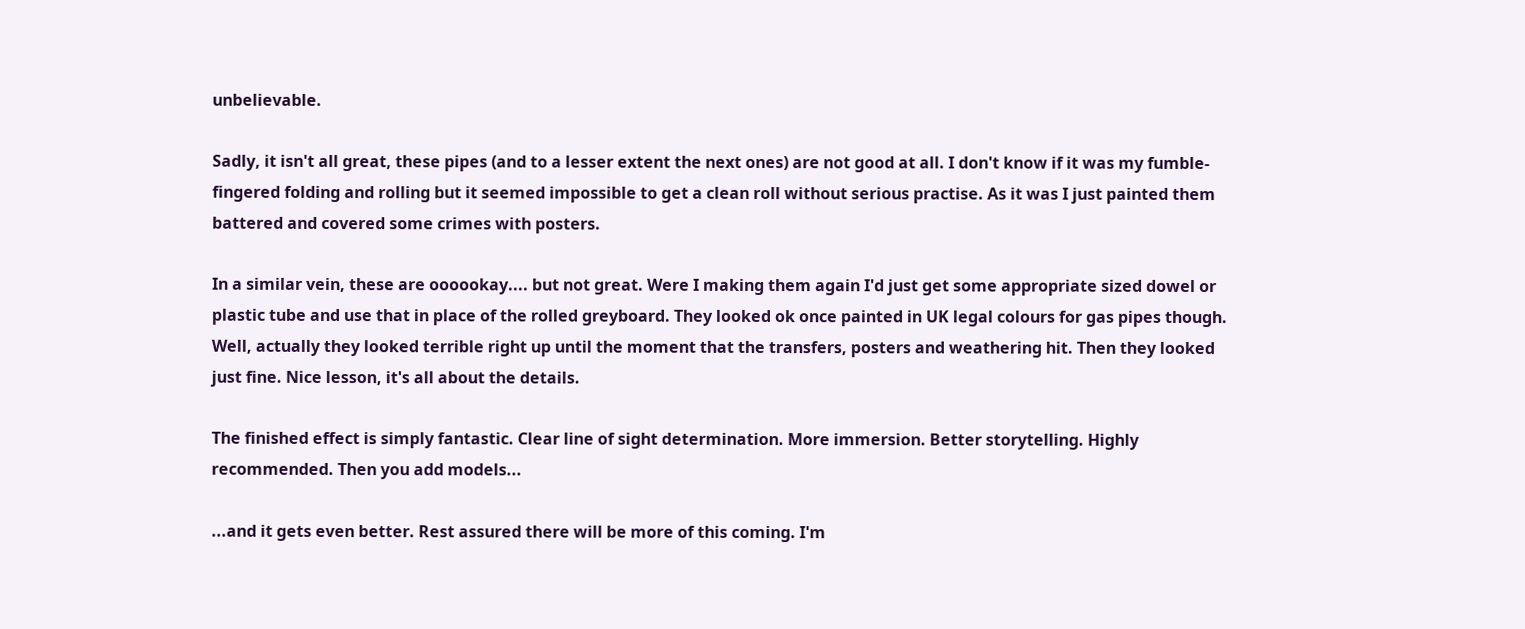unbelievable.

Sadly, it isn't all great, these pipes (and to a lesser extent the next ones) are not good at all. I don't know if it was my fumble-fingered folding and rolling but it seemed impossible to get a clean roll without serious practise. As it was I just painted them battered and covered some crimes with posters.

In a similar vein, these are oooookay.... but not great. Were I making them again I'd just get some appropriate sized dowel or plastic tube and use that in place of the rolled greyboard. They looked ok once painted in UK legal colours for gas pipes though. Well, actually they looked terrible right up until the moment that the transfers, posters and weathering hit. Then they looked just fine. Nice lesson, it's all about the details.

The finished effect is simply fantastic. Clear line of sight determination. More immersion. Better storytelling. Highly recommended. Then you add models...

...and it gets even better. Rest assured there will be more of this coming. I'm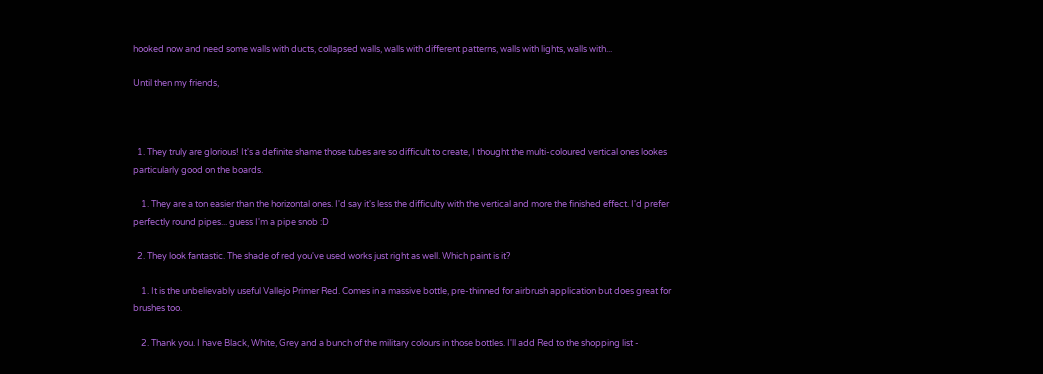hooked now and need some walls with ducts, collapsed walls, walls with different patterns, walls with lights, walls with...

Until then my friends,



  1. They truly are glorious! It's a definite shame those tubes are so difficult to create, I thought the multi-coloured vertical ones lookes particularly good on the boards.

    1. They are a ton easier than the horizontal ones. I'd say it's less the difficulty with the vertical and more the finished effect. I'd prefer perfectly round pipes... guess I'm a pipe snob :D

  2. They look fantastic. The shade of red you've used works just right as well. Which paint is it?

    1. It is the unbelievably useful Vallejo Primer Red. Comes in a massive bottle, pre-thinned for airbrush application but does great for brushes too.

    2. Thank you. I have Black, White, Grey and a bunch of the military colours in those bottles. I'll add Red to the shopping list -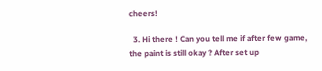cheers!

  3. Hi there ! Can you tell me if after few game, the paint is still okay ? After set up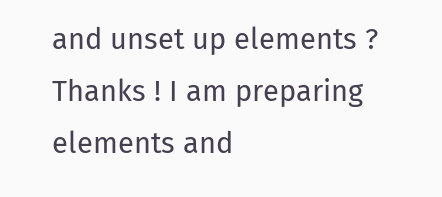and unset up elements ? Thanks ! I am preparing elements and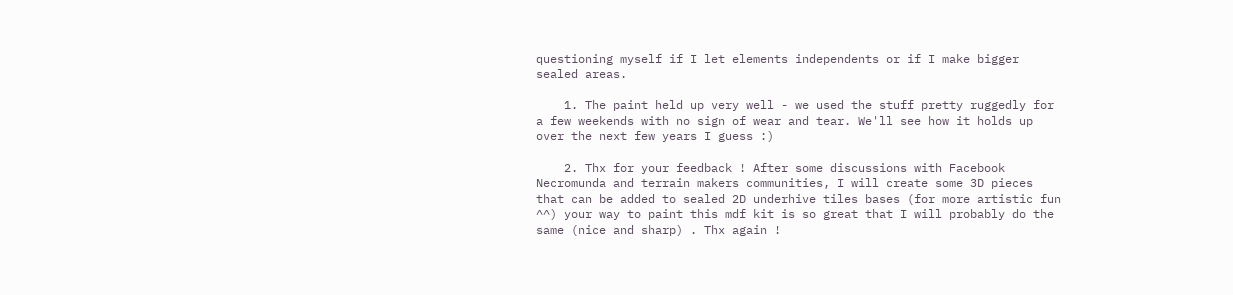questioning myself if I let elements independents or if I make bigger sealed areas.

    1. The paint held up very well - we used the stuff pretty ruggedly for a few weekends with no sign of wear and tear. We'll see how it holds up over the next few years I guess :)

    2. Thx for your feedback ! After some discussions with Facebook Necromunda and terrain makers communities, I will create some 3D pieces that can be added to sealed 2D underhive tiles bases (for more artistic fun ^^) your way to paint this mdf kit is so great that I will probably do the same (nice and sharp) . Thx again !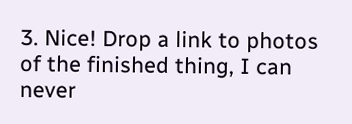3. Nice! Drop a link to photos of the finished thing, I can never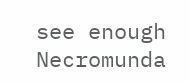see enough Necromunda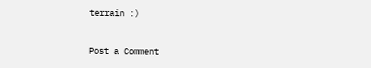terrain :)


Post a Comment